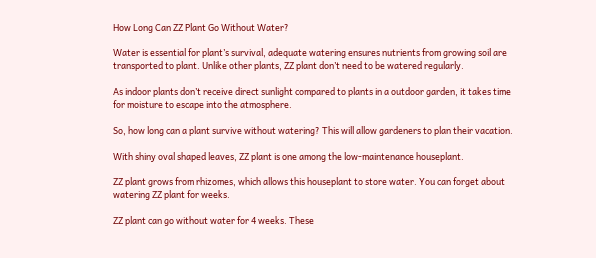How Long Can ZZ Plant Go Without Water?

Water is essential for plant’s survival, adequate watering ensures nutrients from growing soil are transported to plant. Unlike other plants, ZZ plant don’t need to be watered regularly.

As indoor plants don’t receive direct sunlight compared to plants in a outdoor garden, it takes time for moisture to escape into the atmosphere.

So, how long can a plant survive without watering? This will allow gardeners to plan their vacation.

With shiny oval shaped leaves, ZZ plant is one among the low-maintenance houseplant.

ZZ plant grows from rhizomes, which allows this houseplant to store water. You can forget about watering ZZ plant for weeks.

ZZ plant can go without water for 4 weeks. These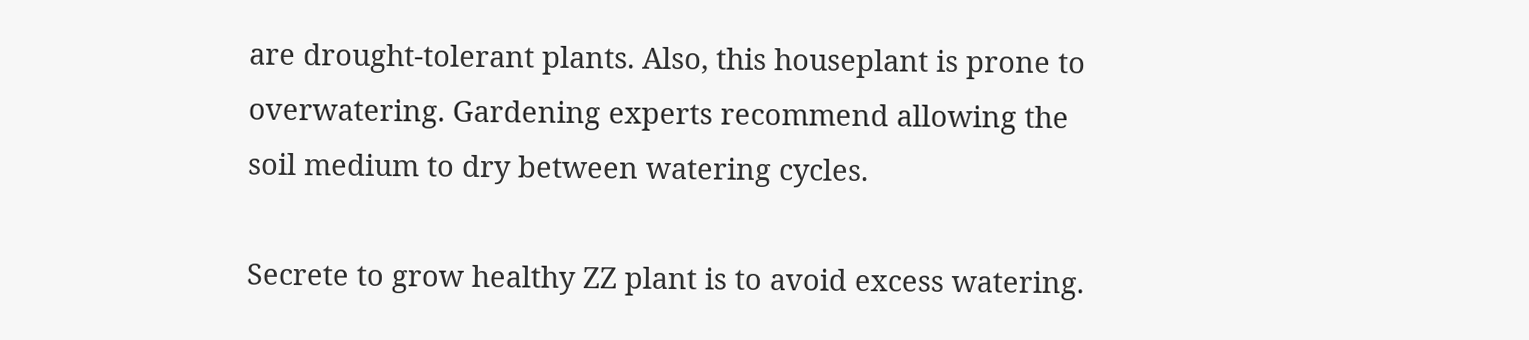are drought-tolerant plants. Also, this houseplant is prone to overwatering. Gardening experts recommend allowing the soil medium to dry between watering cycles.

Secrete to grow healthy ZZ plant is to avoid excess watering.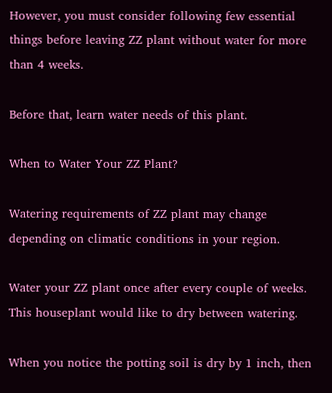However, you must consider following few essential things before leaving ZZ plant without water for more than 4 weeks.

Before that, learn water needs of this plant.

When to Water Your ZZ Plant?

Watering requirements of ZZ plant may change depending on climatic conditions in your region.

Water your ZZ plant once after every couple of weeks. This houseplant would like to dry between watering.

When you notice the potting soil is dry by 1 inch, then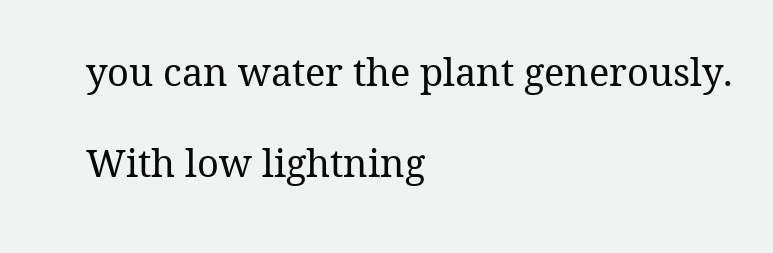you can water the plant generously.

With low lightning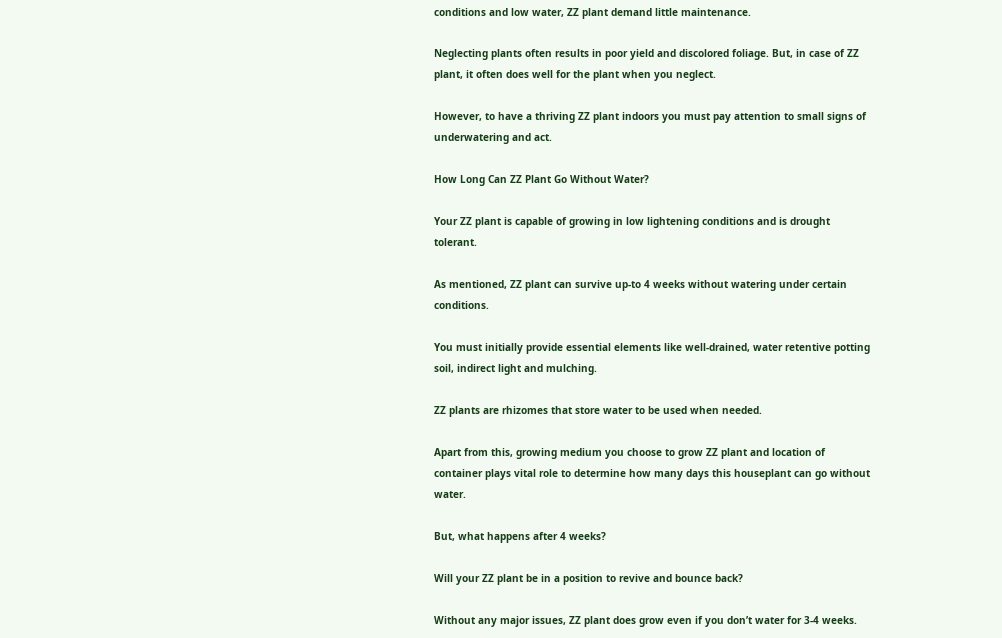conditions and low water, ZZ plant demand little maintenance.

Neglecting plants often results in poor yield and discolored foliage. But, in case of ZZ plant, it often does well for the plant when you neglect.

However, to have a thriving ZZ plant indoors you must pay attention to small signs of underwatering and act.

How Long Can ZZ Plant Go Without Water?

Your ZZ plant is capable of growing in low lightening conditions and is drought tolerant.

As mentioned, ZZ plant can survive up-to 4 weeks without watering under certain conditions.

You must initially provide essential elements like well-drained, water retentive potting soil, indirect light and mulching.

ZZ plants are rhizomes that store water to be used when needed.

Apart from this, growing medium you choose to grow ZZ plant and location of container plays vital role to determine how many days this houseplant can go without water.

But, what happens after 4 weeks?

Will your ZZ plant be in a position to revive and bounce back?

Without any major issues, ZZ plant does grow even if you don’t water for 3-4 weeks.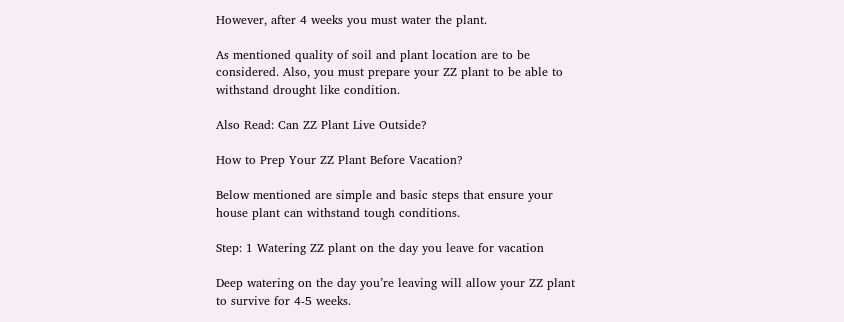However, after 4 weeks you must water the plant.

As mentioned quality of soil and plant location are to be considered. Also, you must prepare your ZZ plant to be able to withstand drought like condition.

Also Read: Can ZZ Plant Live Outside?

How to Prep Your ZZ Plant Before Vacation?

Below mentioned are simple and basic steps that ensure your house plant can withstand tough conditions.

Step: 1 Watering ZZ plant on the day you leave for vacation

Deep watering on the day you’re leaving will allow your ZZ plant to survive for 4-5 weeks.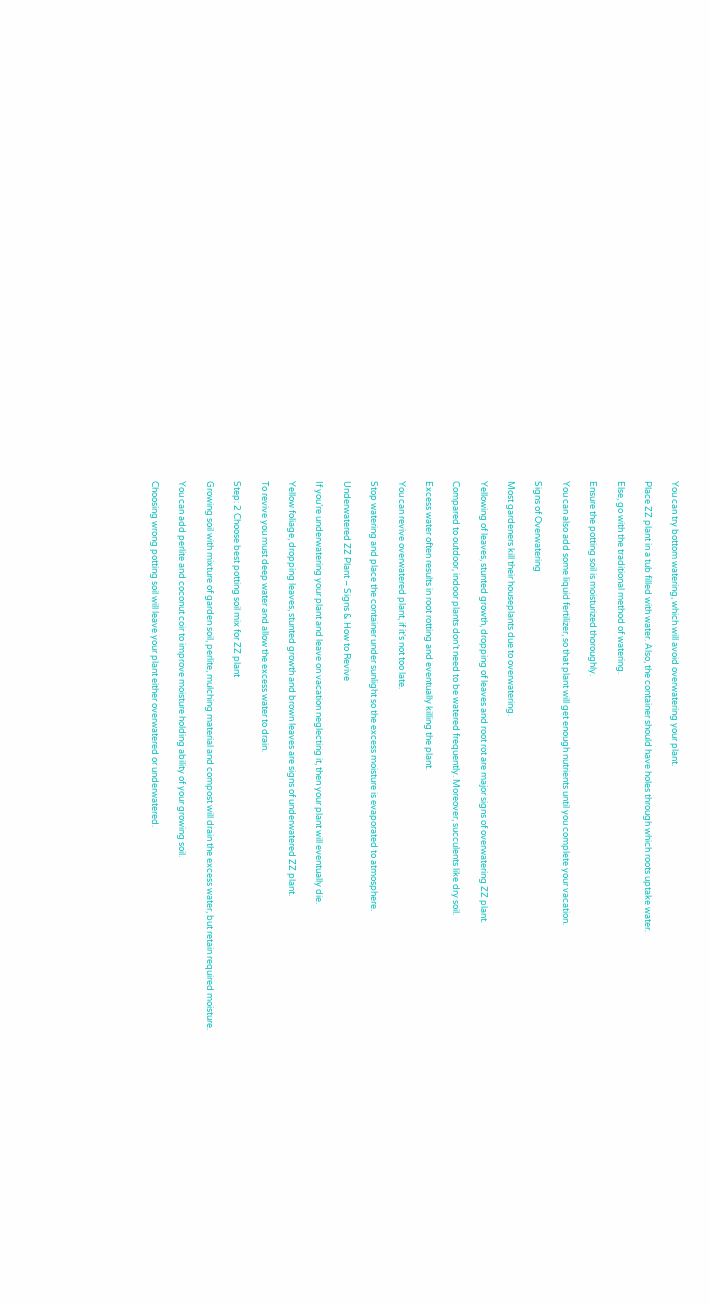You can try bottom watering, which will avoid overwatering your plant.

Place ZZ plant in a tub filled with water. Also, the container should have holes through which roots uptake water.

Else, go with the traditional method of watering.

Ensure the potting soil is moisturized thoroughly.

You can also add some liquid fertilizer, so that plant will get enough nutrients until you complete your vacation.

Signs of Overwatering

Most gardeners kill their houseplants due to overwatering.

Yellowing of leaves, stunted growth, dropping of leaves and root rot are major signs of overwatering ZZ plant.

Compared to outdoor, indoor plants don’t need to be watered frequently. Moreover, succulents like dry soil.

Excess water often results in root rotting and eventually killing the plant.

You can revive overwatered plant, if it’s not too late.

Stop watering and place the container under sunlight so the excess moisture is evaporated to atmosphere.

Underwatered ZZ Plant – Signs & How to Revive

If you’re underwatering your plant and leave on vacation neglecting it, then your plant will eventually die.

Yellow foliage, dropping leaves, stunted growth and brown leaves are signs of underwatered ZZ plant.

To revive you must deep water and allow the excess water to drain.

Step: 2 Choose best potting soil mix for ZZ plant

Growing soil with mixture of garden soil, perlite, mulching material and compost will drain the excess water, but retain required moisture.

You can add perlite and coconut coir to improve moisture holding ability of your growing soil.

Choosing wrong potting soil will leave your plant either overwatered or underwatered.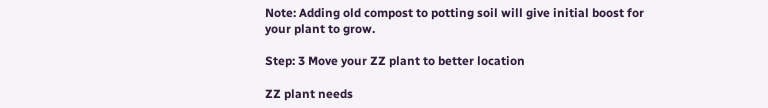Note: Adding old compost to potting soil will give initial boost for your plant to grow.

Step: 3 Move your ZZ plant to better location

ZZ plant needs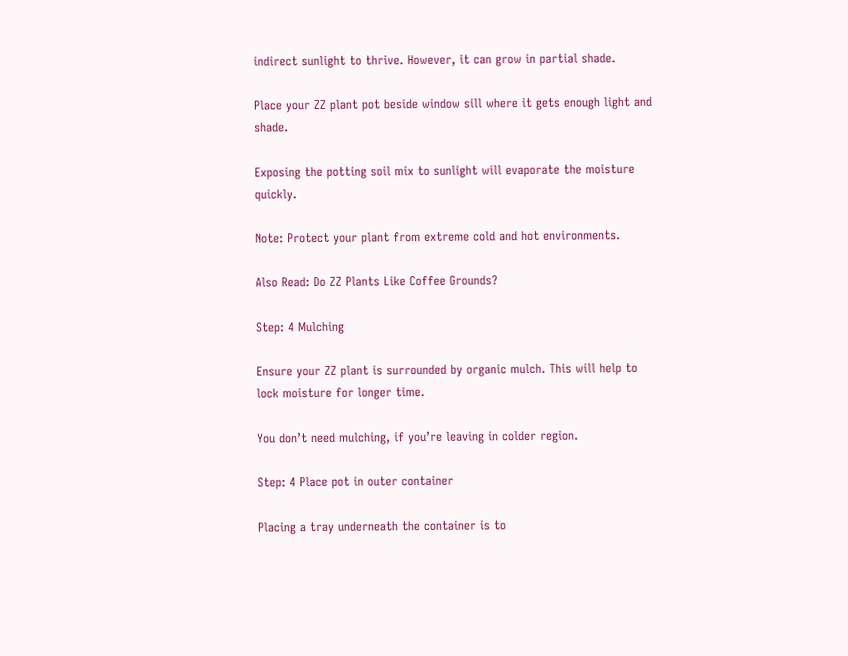indirect sunlight to thrive. However, it can grow in partial shade.

Place your ZZ plant pot beside window sill where it gets enough light and shade.

Exposing the potting soil mix to sunlight will evaporate the moisture quickly.

Note: Protect your plant from extreme cold and hot environments.

Also Read: Do ZZ Plants Like Coffee Grounds?

Step: 4 Mulching

Ensure your ZZ plant is surrounded by organic mulch. This will help to lock moisture for longer time.

You don’t need mulching, if you’re leaving in colder region.

Step: 4 Place pot in outer container

Placing a tray underneath the container is to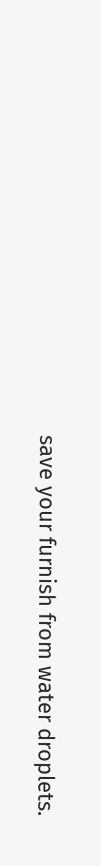save your furnish from water droplets.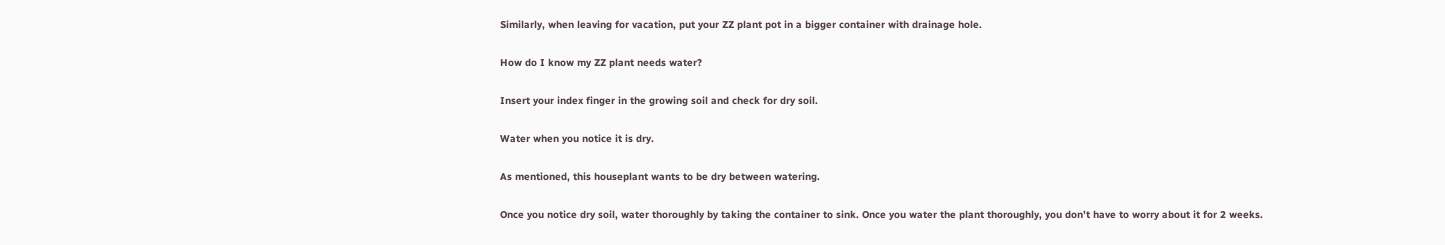Similarly, when leaving for vacation, put your ZZ plant pot in a bigger container with drainage hole.

How do I know my ZZ plant needs water?

Insert your index finger in the growing soil and check for dry soil.

Water when you notice it is dry.

As mentioned, this houseplant wants to be dry between watering.

Once you notice dry soil, water thoroughly by taking the container to sink. Once you water the plant thoroughly, you don’t have to worry about it for 2 weeks.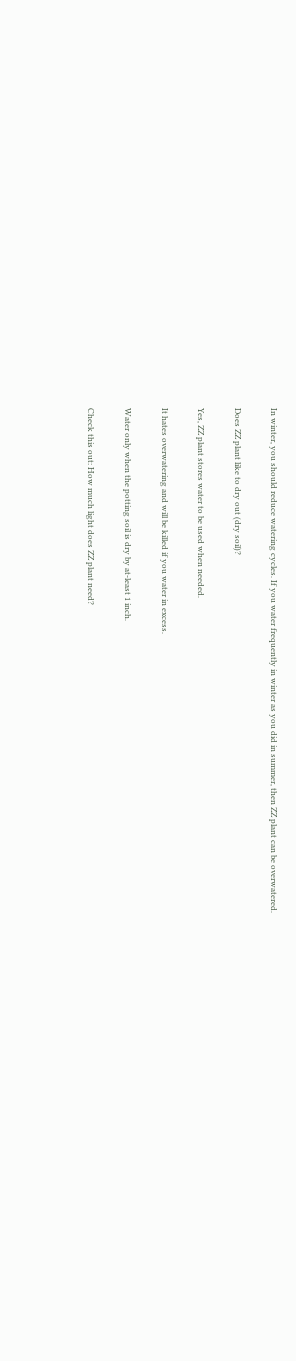In winter, you should reduce watering cycles. If you water frequently in winter as you did in summer, then ZZ plant can be overwatered.

Does ZZ plant like to dry out (dry soil)?

Yes, ZZ plant stores water to be used when needed.

It hates overwatering and will be killed if you water in excess.

Water only when the potting soil is dry by at-least 1 inch.

Check this out: How much light does ZZ plant need?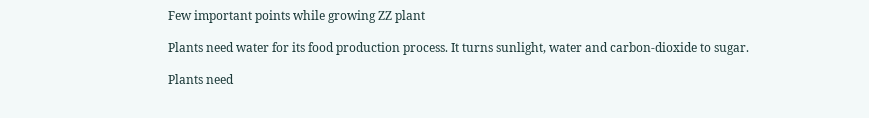Few important points while growing ZZ plant

Plants need water for its food production process. It turns sunlight, water and carbon-dioxide to sugar.

Plants need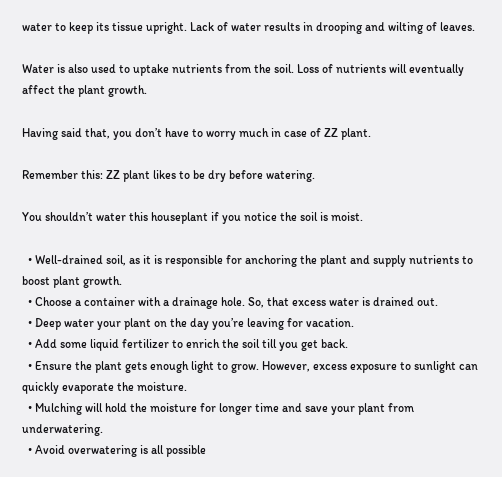water to keep its tissue upright. Lack of water results in drooping and wilting of leaves.

Water is also used to uptake nutrients from the soil. Loss of nutrients will eventually affect the plant growth.

Having said that, you don’t have to worry much in case of ZZ plant.

Remember this: ZZ plant likes to be dry before watering.

You shouldn’t water this houseplant if you notice the soil is moist.

  • Well-drained soil, as it is responsible for anchoring the plant and supply nutrients to boost plant growth.
  • Choose a container with a drainage hole. So, that excess water is drained out.
  • Deep water your plant on the day you’re leaving for vacation.
  • Add some liquid fertilizer to enrich the soil till you get back.
  • Ensure the plant gets enough light to grow. However, excess exposure to sunlight can quickly evaporate the moisture.
  • Mulching will hold the moisture for longer time and save your plant from underwatering.
  • Avoid overwatering is all possible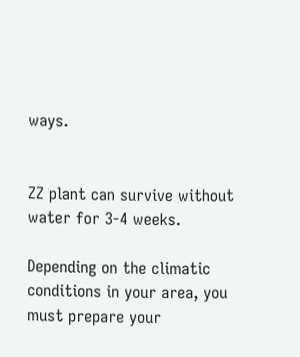ways.


ZZ plant can survive without water for 3-4 weeks.

Depending on the climatic conditions in your area, you must prepare your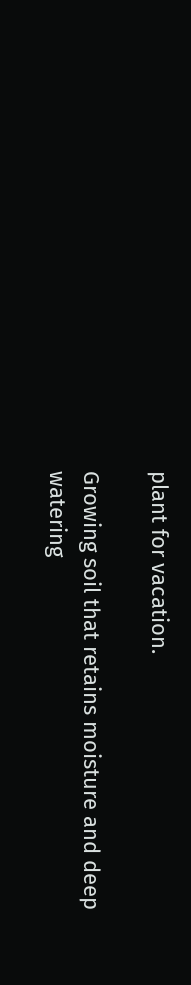plant for vacation.

Growing soil that retains moisture and deep watering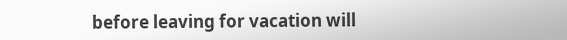before leaving for vacation will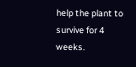help the plant to survive for 4 weeks.